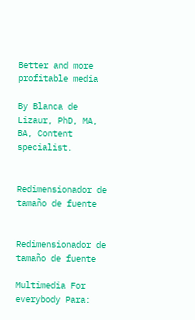Better and more profitable media

By Blanca de Lizaur, PhD, MA, BA, Content specialist.


Redimensionador de tamaño de fuente


Redimensionador de tamaño de fuente

Multimedia For everybody Para: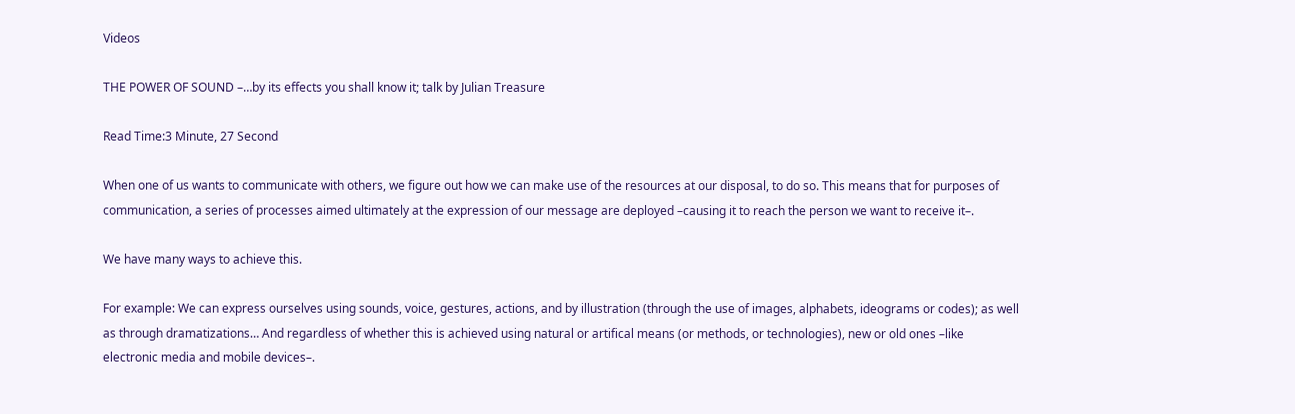Videos

THE POWER OF SOUND –…by its effects you shall know it; talk by Julian Treasure

Read Time:3 Minute, 27 Second

When one of us wants to communicate with others, we figure out how we can make use of the resources at our disposal, to do so. This means that for purposes of communication, a series of processes aimed ultimately at the expression of our message are deployed –causing it to reach the person we want to receive it–.

We have many ways to achieve this.

For example: We can express ourselves using sounds, voice, gestures, actions, and by illustration (through the use of images, alphabets, ideograms or codes); as well as through dramatizations… And regardless of whether this is achieved using natural or artifical means (or methods, or technologies), new or old ones –like electronic media and mobile devices–.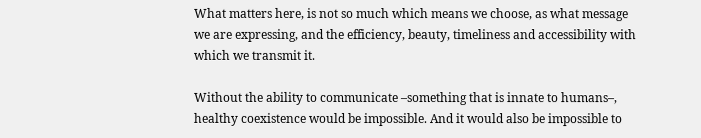What matters here, is not so much which means we choose, as what message we are expressing, and the efficiency, beauty, timeliness and accessibility with which we transmit it.

Without the ability to communicate –something that is innate to humans–, healthy coexistence would be impossible. And it would also be impossible to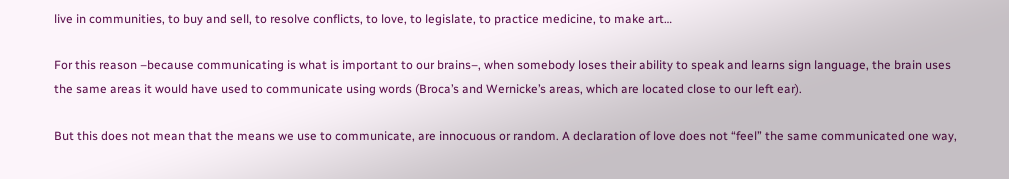live in communities, to buy and sell, to resolve conflicts, to love, to legislate, to practice medicine, to make art…

For this reason –because communicating is what is important to our brains–, when somebody loses their ability to speak and learns sign language, the brain uses the same areas it would have used to communicate using words (Broca’s and Wernicke’s areas, which are located close to our left ear).

But this does not mean that the means we use to communicate, are innocuous or random. A declaration of love does not “feel” the same communicated one way,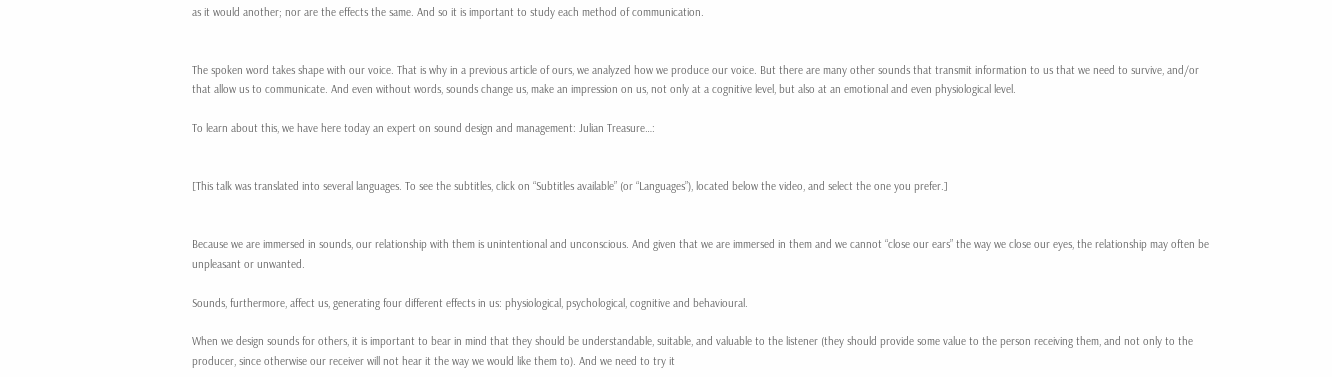as it would another; nor are the effects the same. And so it is important to study each method of communication.


The spoken word takes shape with our voice. That is why in a previous article of ours, we analyzed how we produce our voice. But there are many other sounds that transmit information to us that we need to survive, and/or that allow us to communicate. And even without words, sounds change us, make an impression on us, not only at a cognitive level, but also at an emotional and even physiological level.

To learn about this, we have here today an expert on sound design and management: Julian Treasure…:


[This talk was translated into several languages. To see the subtitles, click on “Subtitles available” (or “Languages”), located below the video, and select the one you prefer.]


Because we are immersed in sounds, our relationship with them is unintentional and unconscious. And given that we are immersed in them and we cannot “close our ears” the way we close our eyes, the relationship may often be unpleasant or unwanted.

Sounds, furthermore, affect us, generating four different effects in us: physiological, psychological, cognitive and behavioural.

When we design sounds for others, it is important to bear in mind that they should be understandable, suitable, and valuable to the listener (they should provide some value to the person receiving them, and not only to the producer, since otherwise our receiver will not hear it the way we would like them to). And we need to try it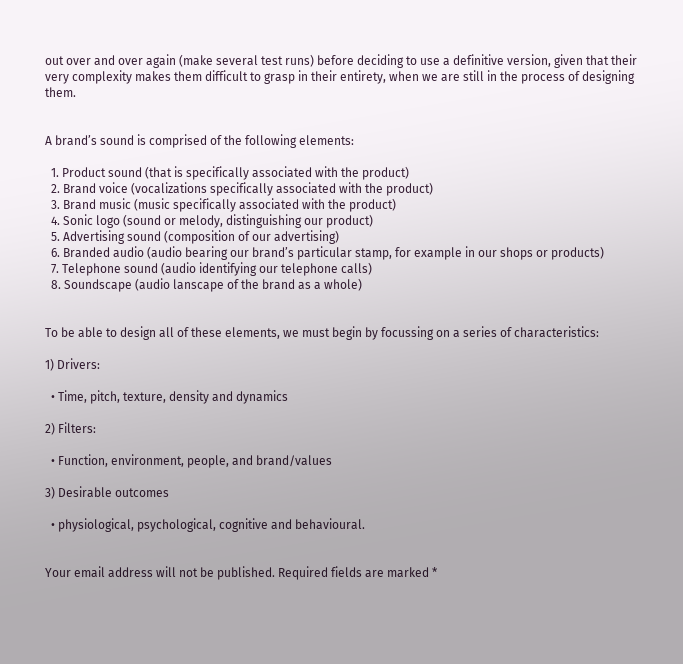out over and over again (make several test runs) before deciding to use a definitive version, given that their very complexity makes them difficult to grasp in their entirety, when we are still in the process of designing them.


A brand’s sound is comprised of the following elements:

  1. Product sound (that is specifically associated with the product)
  2. Brand voice (vocalizations specifically associated with the product)
  3. Brand music (music specifically associated with the product)
  4. Sonic logo (sound or melody, distinguishing our product)
  5. Advertising sound (composition of our advertising)
  6. Branded audio (audio bearing our brand’s particular stamp, for example in our shops or products)
  7. Telephone sound (audio identifying our telephone calls)
  8. Soundscape (audio lanscape of the brand as a whole)


To be able to design all of these elements, we must begin by focussing on a series of characteristics:

1) Drivers:

  • Time, pitch, texture, density and dynamics

2) Filters:

  • Function, environment, people, and brand/values

3) Desirable outcomes

  • physiological, psychological, cognitive and behavioural.


Your email address will not be published. Required fields are marked *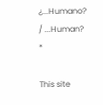¿...Humano? / ...Human? *

This site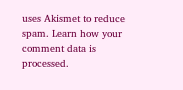uses Akismet to reduce spam. Learn how your comment data is processed.